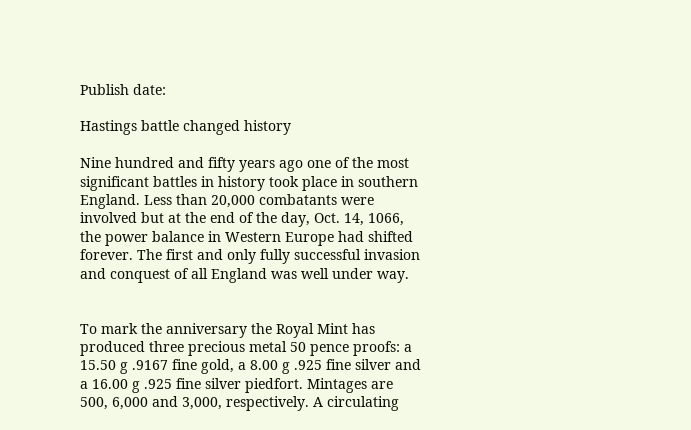Publish date:

Hastings battle changed history

Nine hundred and fifty years ago one of the most significant battles in history took place in southern England. Less than 20,000 combatants were involved but at the end of the day, Oct. 14, 1066, the power balance in Western Europe had shifted forever. The first and only fully successful invasion and conquest of all England was well under way.


To mark the anniversary the Royal Mint has produced three precious metal 50 pence proofs: a 15.50 g .9167 fine gold, a 8.00 g .925 fine silver and a 16.00 g .925 fine silver piedfort. Mintages are 500, 6,000 and 3,000, respectively. A circulating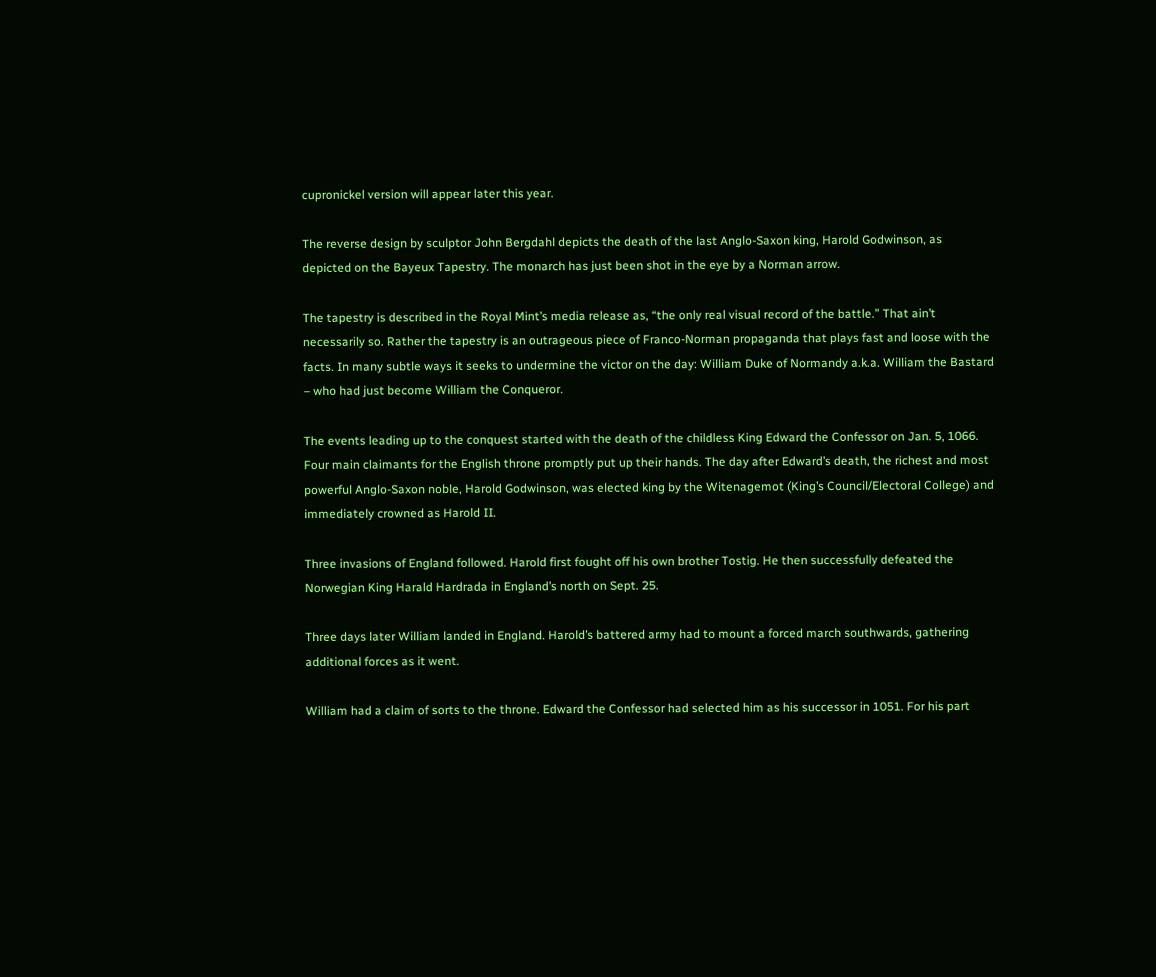cupronickel version will appear later this year.

The reverse design by sculptor John Bergdahl depicts the death of the last Anglo-Saxon king, Harold Godwinson, as depicted on the Bayeux Tapestry. The monarch has just been shot in the eye by a Norman arrow.

The tapestry is described in the Royal Mint’s media release as, “the only real visual record of the battle.” That ain’t necessarily so. Rather the tapestry is an outrageous piece of Franco-Norman propaganda that plays fast and loose with the facts. In many subtle ways it seeks to undermine the victor on the day: William Duke of Normandy a.k.a. William the Bastard – who had just become William the Conqueror.

The events leading up to the conquest started with the death of the childless King Edward the Confessor on Jan. 5, 1066. Four main claimants for the English throne promptly put up their hands. The day after Edward’s death, the richest and most powerful Anglo-Saxon noble, Harold Godwinson, was elected king by the Witenagemot (King’s Council/Electoral College) and immediately crowned as Harold II.

Three invasions of England followed. Harold first fought off his own brother Tostig. He then successfully defeated the Norwegian King Harald Hardrada in England’s north on Sept. 25.

Three days later William landed in England. Harold’s battered army had to mount a forced march southwards, gathering additional forces as it went.

William had a claim of sorts to the throne. Edward the Confessor had selected him as his successor in 1051. For his part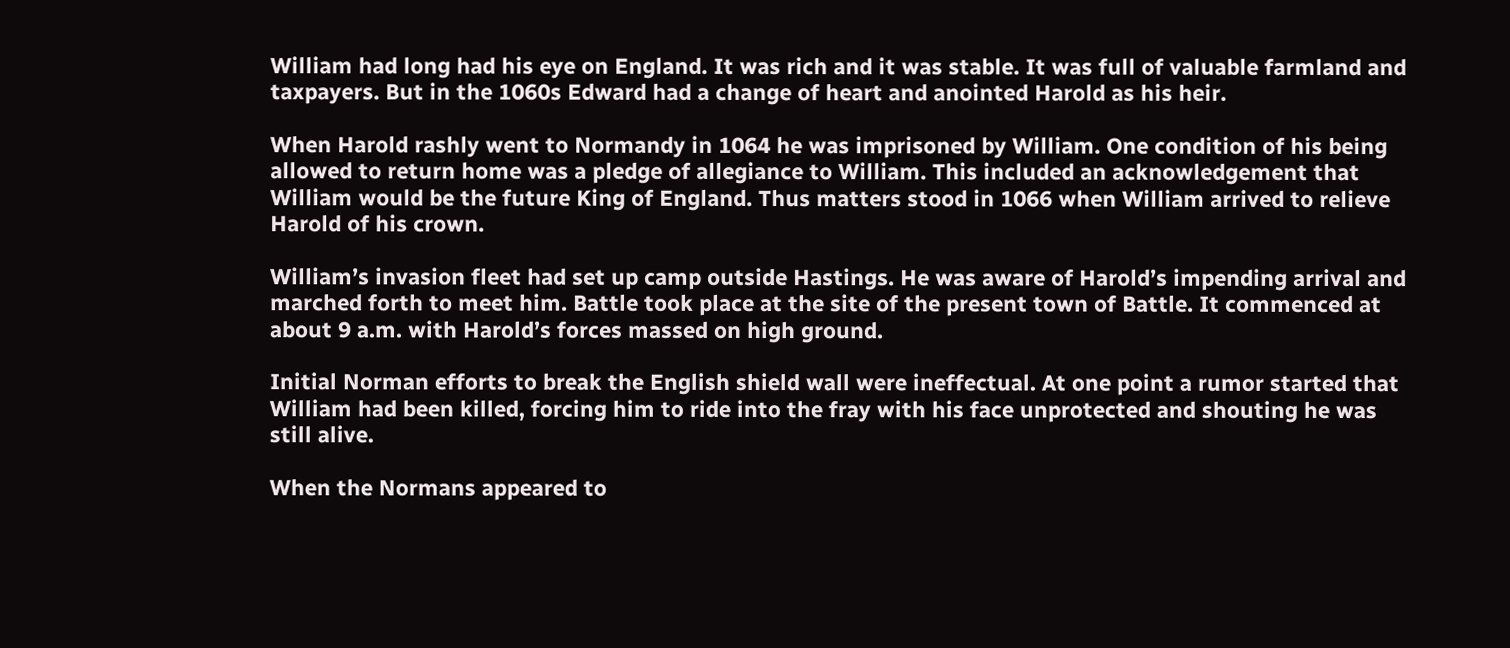William had long had his eye on England. It was rich and it was stable. It was full of valuable farmland and taxpayers. But in the 1060s Edward had a change of heart and anointed Harold as his heir.

When Harold rashly went to Normandy in 1064 he was imprisoned by William. One condition of his being allowed to return home was a pledge of allegiance to William. This included an acknowledgement that William would be the future King of England. Thus matters stood in 1066 when William arrived to relieve Harold of his crown.

William’s invasion fleet had set up camp outside Hastings. He was aware of Harold’s impending arrival and marched forth to meet him. Battle took place at the site of the present town of Battle. It commenced at about 9 a.m. with Harold’s forces massed on high ground.

Initial Norman efforts to break the English shield wall were ineffectual. At one point a rumor started that William had been killed, forcing him to ride into the fray with his face unprotected and shouting he was still alive.

When the Normans appeared to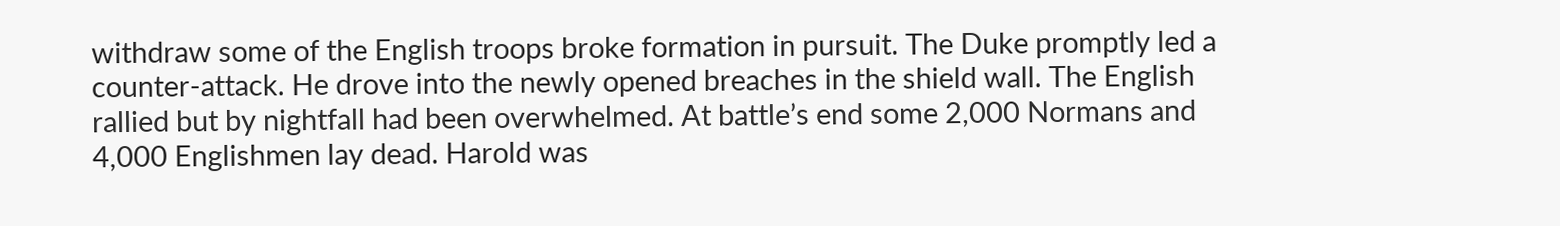withdraw some of the English troops broke formation in pursuit. The Duke promptly led a counter-attack. He drove into the newly opened breaches in the shield wall. The English rallied but by nightfall had been overwhelmed. At battle’s end some 2,000 Normans and 4,000 Englishmen lay dead. Harold was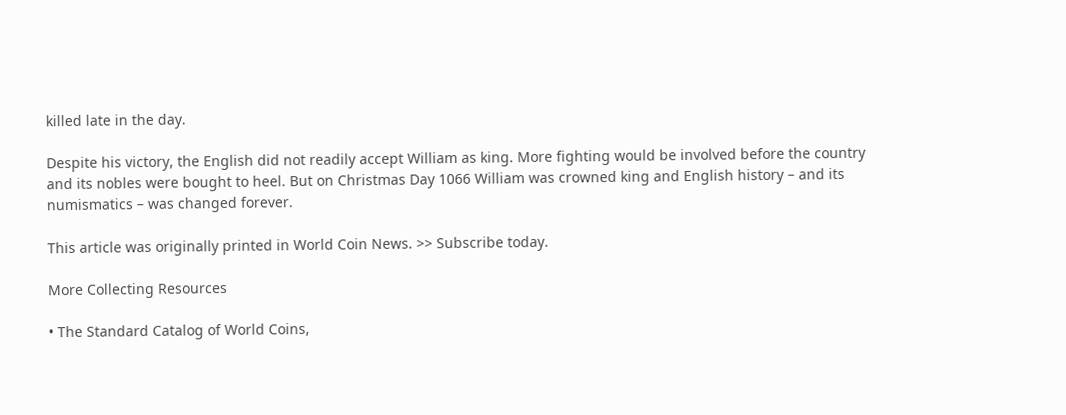killed late in the day.

Despite his victory, the English did not readily accept William as king. More fighting would be involved before the country and its nobles were bought to heel. But on Christmas Day 1066 William was crowned king and English history – and its numismatics – was changed forever.

This article was originally printed in World Coin News. >> Subscribe today.

More Collecting Resources

• The Standard Catalog of World Coins,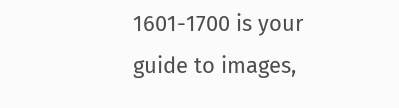1601-1700 is your guide to images,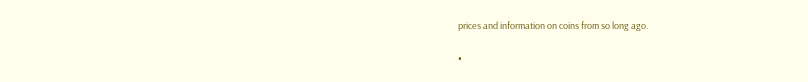prices and information on coins from so long ago.

•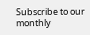Subscribe to our monthly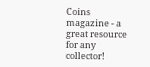Coins magazine - a great resource for any collector!